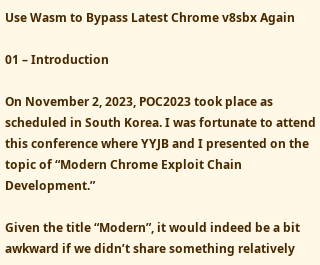Use Wasm to Bypass Latest Chrome v8sbx Again

01 – Introduction

On November 2, 2023, POC2023 took place as scheduled in South Korea. I was fortunate to attend this conference where YYJB and I presented on the topic of “Modern Chrome Exploit Chain Development.”

Given the title “Modern”, it would indeed be a bit awkward if we didn’t share something relatively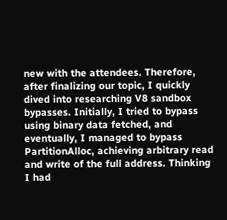new with the attendees. Therefore, after finalizing our topic, I quickly dived into researching V8 sandbox bypasses. Initially, I tried to bypass using binary data fetched, and eventually, I managed to bypass PartitionAlloc, achieving arbitrary read and write of the full address. Thinking I had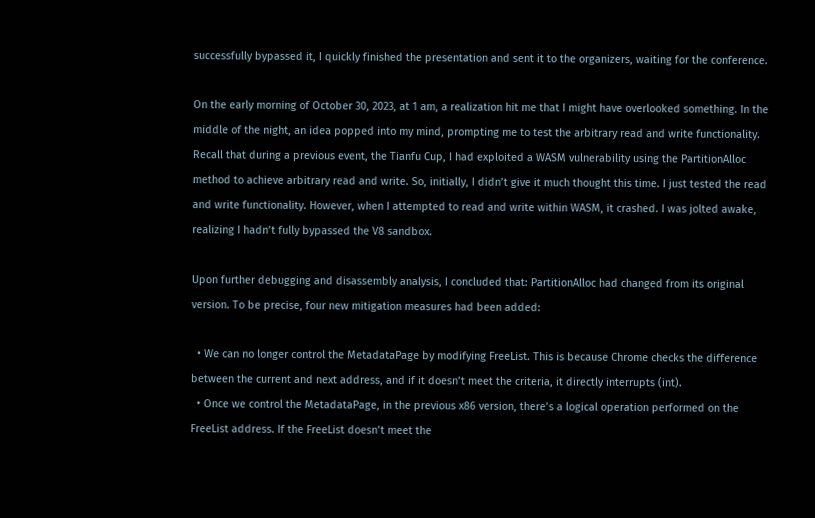successfully bypassed it, I quickly finished the presentation and sent it to the organizers, waiting for the conference.

On the early morning of October 30, 2023, at 1 am, a realization hit me that I might have overlooked something. In the middle of the night, an idea popped into my mind, prompting me to test the arbitrary read and write functionality. Recall that during a previous event, the Tianfu Cup, I had exploited a WASM vulnerability using the PartitionAlloc method to achieve arbitrary read and write. So, initially, I didn’t give it much thought this time. I just tested the read and write functionality. However, when I attempted to read and write within WASM, it crashed. I was jolted awake, realizing I hadn’t fully bypassed the V8 sandbox.

Upon further debugging and disassembly analysis, I concluded that: PartitionAlloc had changed from its original version. To be precise, four new mitigation measures had been added:

  • We can no longer control the MetadataPage by modifying FreeList. This is because Chrome checks the difference between the current and next address, and if it doesn’t meet the criteria, it directly interrupts (int).
  • Once we control the MetadataPage, in the previous x86 version, there’s a logical operation performed on the FreeList address. If the FreeList doesn’t meet the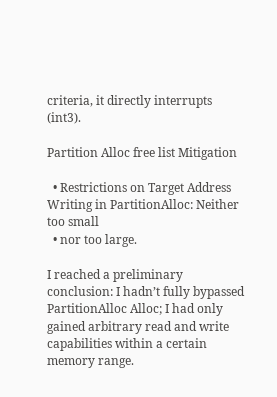criteria, it directly interrupts (int3).

Partition Alloc free list Mitigation

  • Restrictions on Target Address Writing in PartitionAlloc: Neither too small
  • nor too large.

I reached a preliminary conclusion: I hadn’t fully bypassed PartitionAlloc Alloc; I had only gained arbitrary read and write capabilities within a certain memory range.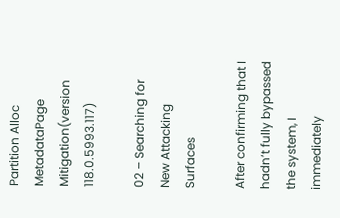Partition Alloc MetadataPage Mitigation(version 118.0.5993.117)

02 – Searching for New Attacking Surfaces

After confirming that I hadn’t fully bypassed the system, I immediately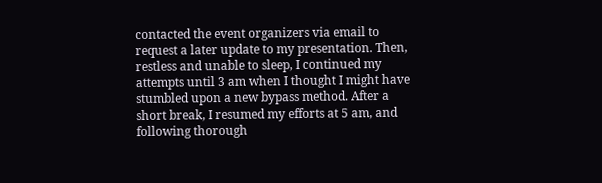contacted the event organizers via email to request a later update to my presentation. Then, restless and unable to sleep, I continued my attempts until 3 am when I thought I might have stumbled upon a new bypass method. After a short break, I resumed my efforts at 5 am, and following thorough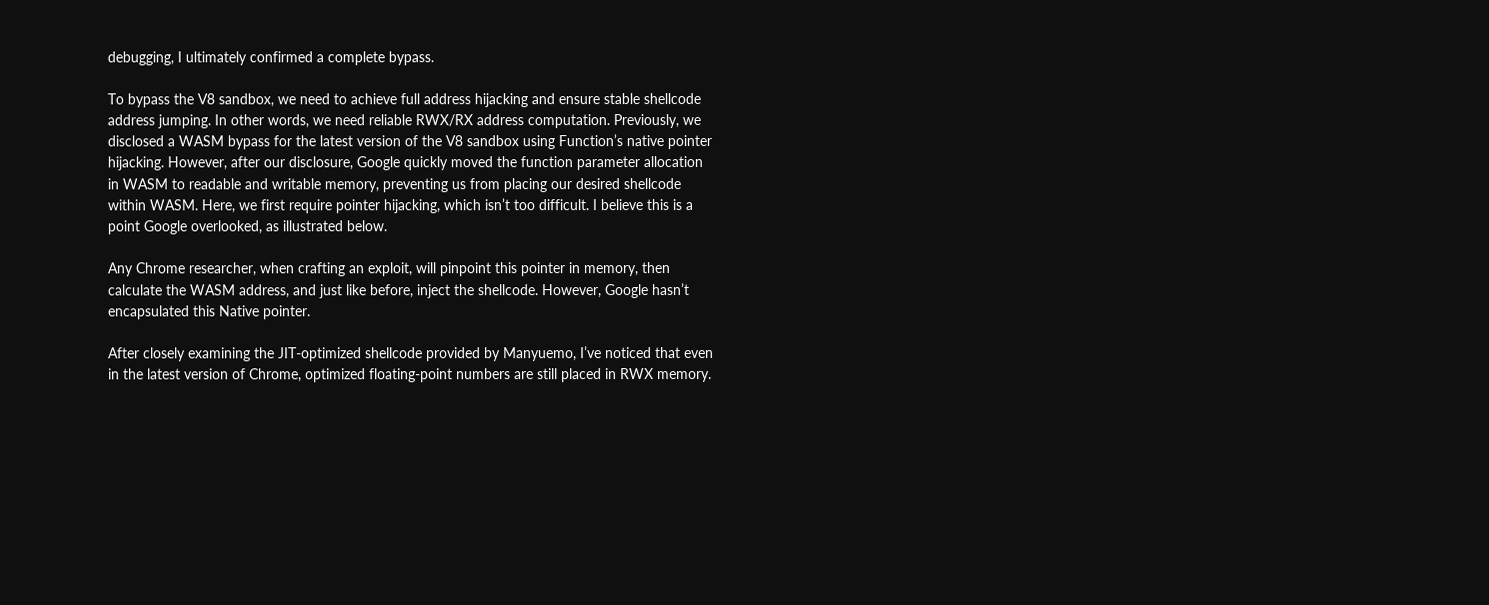debugging, I ultimately confirmed a complete bypass.

To bypass the V8 sandbox, we need to achieve full address hijacking and ensure stable shellcode address jumping. In other words, we need reliable RWX/RX address computation. Previously, we disclosed a WASM bypass for the latest version of the V8 sandbox using Function’s native pointer hijacking. However, after our disclosure, Google quickly moved the function parameter allocation in WASM to readable and writable memory, preventing us from placing our desired shellcode within WASM. Here, we first require pointer hijacking, which isn’t too difficult. I believe this is a point Google overlooked, as illustrated below.

Any Chrome researcher, when crafting an exploit, will pinpoint this pointer in memory, then calculate the WASM address, and just like before, inject the shellcode. However, Google hasn’t encapsulated this Native pointer.

After closely examining the JIT-optimized shellcode provided by Manyuemo, I’ve noticed that even in the latest version of Chrome, optimized floating-point numbers are still placed in RWX memory.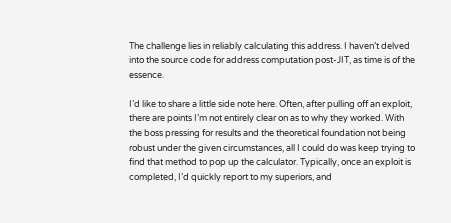The challenge lies in reliably calculating this address. I haven’t delved into the source code for address computation post-JIT, as time is of the essence.

I’d like to share a little side note here. Often, after pulling off an exploit, there are points I’m not entirely clear on as to why they worked. With the boss pressing for results and the theoretical foundation not being robust under the given circumstances, all I could do was keep trying to find that method to pop up the calculator. Typically, once an exploit is completed, I’d quickly report to my superiors, and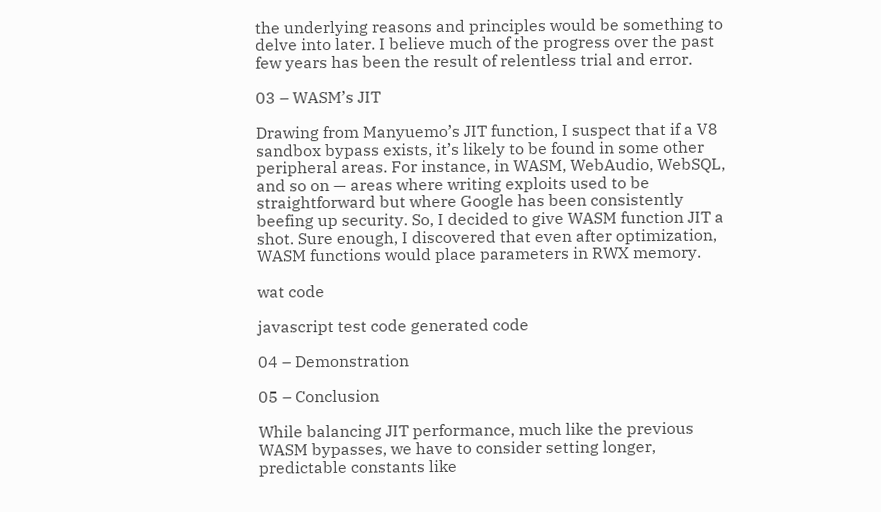the underlying reasons and principles would be something to delve into later. I believe much of the progress over the past few years has been the result of relentless trial and error.

03 – WASM’s JIT

Drawing from Manyuemo’s JIT function, I suspect that if a V8 sandbox bypass exists, it’s likely to be found in some other peripheral areas. For instance, in WASM, WebAudio, WebSQL, and so on — areas where writing exploits used to be straightforward but where Google has been consistently beefing up security. So, I decided to give WASM function JIT a shot. Sure enough, I discovered that even after optimization, WASM functions would place parameters in RWX memory.

wat code

javascript test code generated code

04 – Demonstration

05 – Conclusion

While balancing JIT performance, much like the previous WASM bypasses, we have to consider setting longer, predictable constants like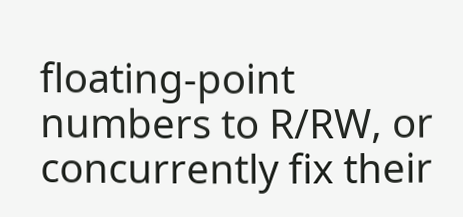floating-point numbers to R/RW, or concurrently fix their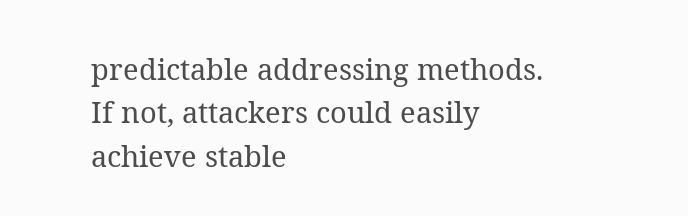predictable addressing methods. If not, attackers could easily achieve stable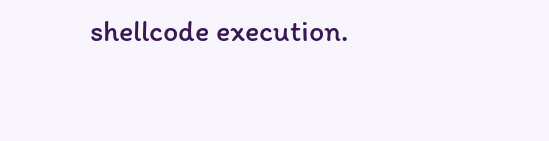shellcode execution.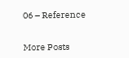06 – Reference


More Posts